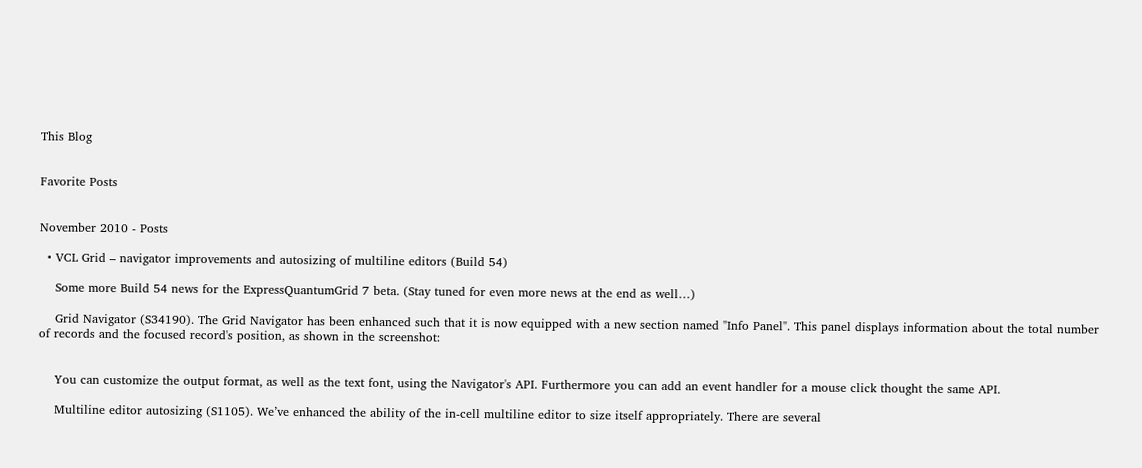This Blog


Favorite Posts


November 2010 - Posts

  • VCL Grid – navigator improvements and autosizing of multiline editors (Build 54)

    Some more Build 54 news for the ExpressQuantumGrid 7 beta. (Stay tuned for even more news at the end as well…)

    Grid Navigator (S34190). The Grid Navigator has been enhanced such that it is now equipped with a new section named "Info Panel". This panel displays information about the total number of records and the focused record's position, as shown in the screenshot:


    You can customize the output format, as well as the text font, using the Navigator's API. Furthermore you can add an event handler for a mouse click thought the same API.

    Multiline editor autosizing (S1105). We’ve enhanced the ability of the in-cell multiline editor to size itself appropriately. There are several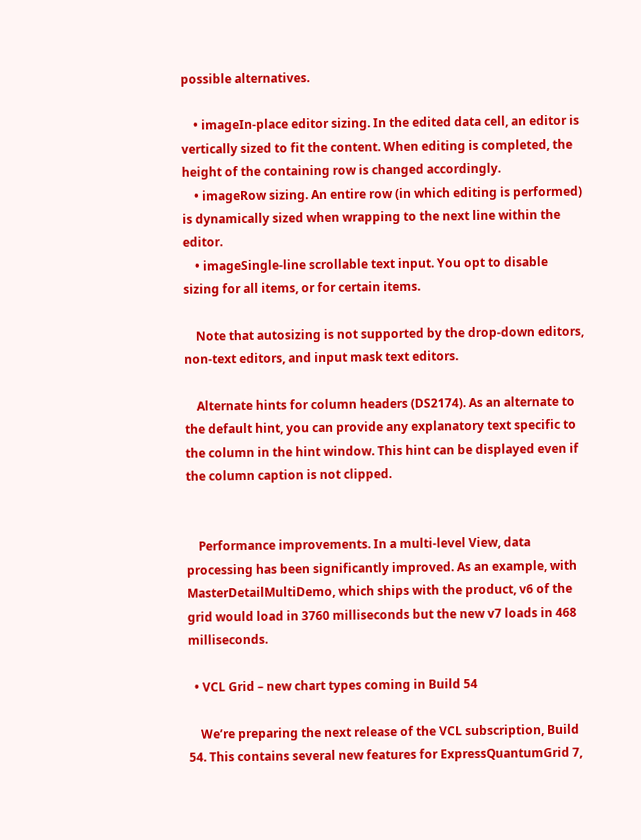possible alternatives.

    • imageIn-place editor sizing. In the edited data cell, an editor is vertically sized to fit the content. When editing is completed, the height of the containing row is changed accordingly.
    • imageRow sizing. An entire row (in which editing is performed) is dynamically sized when wrapping to the next line within the editor.
    • imageSingle-line scrollable text input. You opt to disable sizing for all items, or for certain items.

    Note that autosizing is not supported by the drop-down editors, non-text editors, and input mask text editors.

    Alternate hints for column headers (DS2174). As an alternate to the default hint, you can provide any explanatory text specific to the column in the hint window. This hint can be displayed even if the column caption is not clipped.


    Performance improvements. In a multi-level View, data processing has been significantly improved. As an example, with MasterDetailMultiDemo, which ships with the product, v6 of the grid would load in 3760 milliseconds but the new v7 loads in 468 milliseconds.

  • VCL Grid – new chart types coming in Build 54

    We’re preparing the next release of the VCL subscription, Build 54. This contains several new features for ExpressQuantumGrid 7,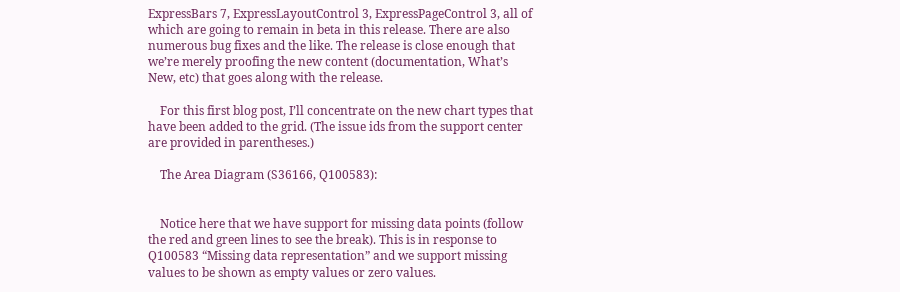ExpressBars 7, ExpressLayoutControl 3, ExpressPageControl 3, all of which are going to remain in beta in this release. There are also numerous bug fixes and the like. The release is close enough that we’re merely proofing the new content (documentation, What’s New, etc) that goes along with the release.

    For this first blog post, I’ll concentrate on the new chart types that have been added to the grid. (The issue ids from the support center are provided in parentheses.)

    The Area Diagram (S36166, Q100583):


    Notice here that we have support for missing data points (follow the red and green lines to see the break). This is in response to Q100583 “Missing data representation” and we support missing values to be shown as empty values or zero values.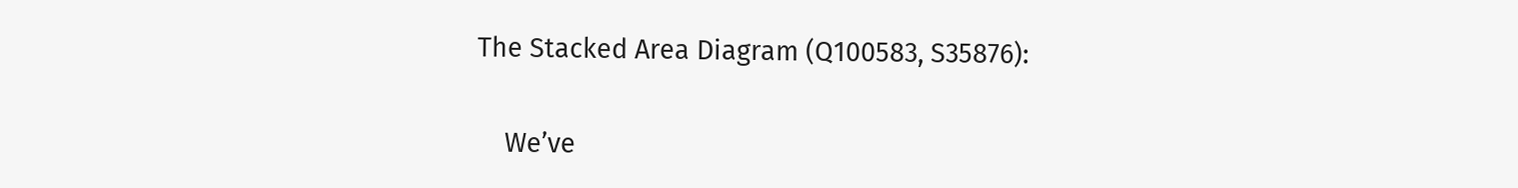The Stacked Area Diagram (Q100583, S35876):


    We’ve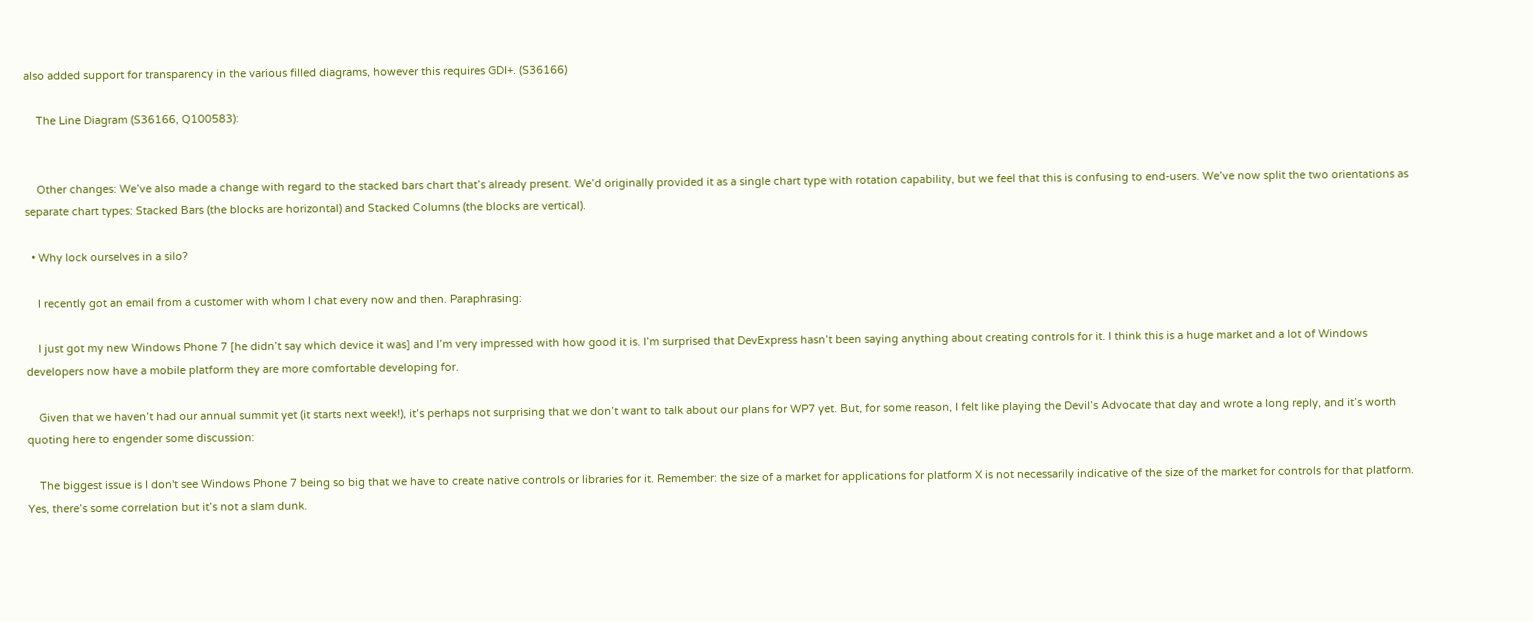also added support for transparency in the various filled diagrams, however this requires GDI+. (S36166)

    The Line Diagram (S36166, Q100583):


    Other changes: We’ve also made a change with regard to the stacked bars chart that’s already present. We’d originally provided it as a single chart type with rotation capability, but we feel that this is confusing to end-users. We’ve now split the two orientations as separate chart types: Stacked Bars (the blocks are horizontal) and Stacked Columns (the blocks are vertical).

  • Why lock ourselves in a silo?

    I recently got an email from a customer with whom I chat every now and then. Paraphrasing:

    I just got my new Windows Phone 7 [he didn’t say which device it was] and I’m very impressed with how good it is. I’m surprised that DevExpress hasn’t been saying anything about creating controls for it. I think this is a huge market and a lot of Windows developers now have a mobile platform they are more comfortable developing for.

    Given that we haven’t had our annual summit yet (it starts next week!), it’s perhaps not surprising that we don’t want to talk about our plans for WP7 yet. But, for some reason, I felt like playing the Devil’s Advocate that day and wrote a long reply, and it’s worth quoting here to engender some discussion:

    The biggest issue is I don't see Windows Phone 7 being so big that we have to create native controls or libraries for it. Remember: the size of a market for applications for platform X is not necessarily indicative of the size of the market for controls for that platform. Yes, there’s some correlation but it’s not a slam dunk.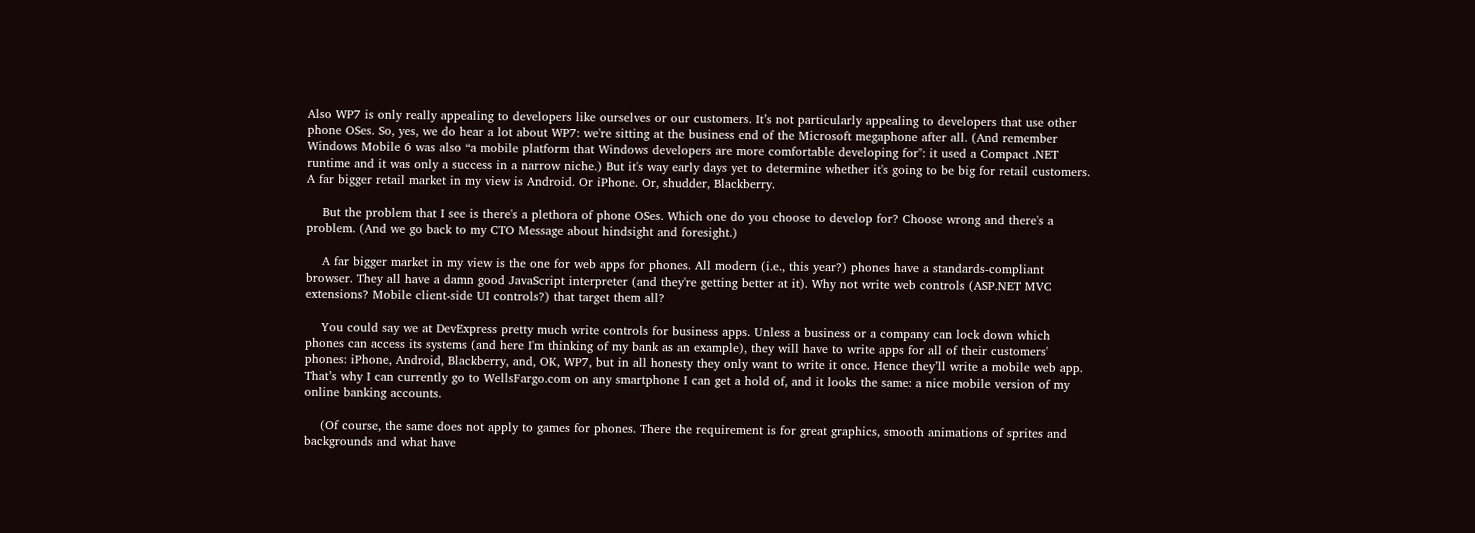Also WP7 is only really appealing to developers like ourselves or our customers. It’s not particularly appealing to developers that use other phone OSes. So, yes, we do hear a lot about WP7: we're sitting at the business end of the Microsoft megaphone after all. (And remember Windows Mobile 6 was also “a mobile platform that Windows developers are more comfortable developing for": it used a Compact .NET runtime and it was only a success in a narrow niche.) But it's way early days yet to determine whether it's going to be big for retail customers. A far bigger retail market in my view is Android. Or iPhone. Or, shudder, Blackberry.

    But the problem that I see is there's a plethora of phone OSes. Which one do you choose to develop for? Choose wrong and there's a problem. (And we go back to my CTO Message about hindsight and foresight.)

    A far bigger market in my view is the one for web apps for phones. All modern (i.e., this year?) phones have a standards-compliant browser. They all have a damn good JavaScript interpreter (and they're getting better at it). Why not write web controls (ASP.NET MVC extensions? Mobile client-side UI controls?) that target them all?

    You could say we at DevExpress pretty much write controls for business apps. Unless a business or a company can lock down which phones can access its systems (and here I'm thinking of my bank as an example), they will have to write apps for all of their customers' phones: iPhone, Android, Blackberry, and, OK, WP7, but in all honesty they only want to write it once. Hence they’ll write a mobile web app. That’s why I can currently go to WellsFargo.com on any smartphone I can get a hold of, and it looks the same: a nice mobile version of my online banking accounts.

    (Of course, the same does not apply to games for phones. There the requirement is for great graphics, smooth animations of sprites and backgrounds and what have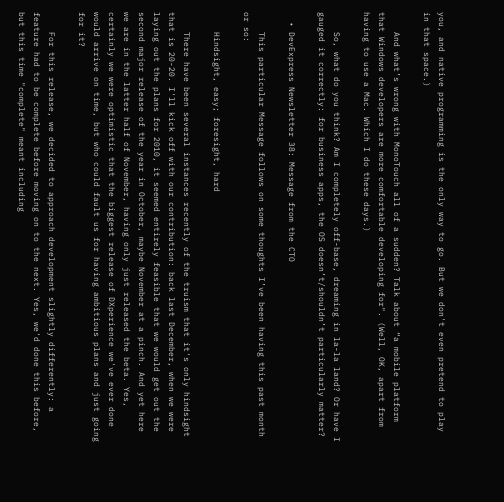you, and native programming is the only way to go. But we don't even pretend to play in that space.)

    And what’s wrong with MonoTouch all of a sudden? Talk about “a mobile platform that Windows developers are more comfortable developing for". (Well, OK, apart from having to use a Mac. Which I do these days.)

    So, what do you think? Am I completely off-base, dreaming in la-la land? Or have I gauged it correctly: for business apps, the OS doesn’t/shouldn’t particularly matter?

  • DevExpress Newsletter 38: Message from the CTO

    This particular Message follows on some thoughts I’ve been having this past month or so:

    Hindsight, easy; foresight, hard

    There have been several instances recently of the truism that it's only hindsight that is 20-20. I'll kick off with our contribution: back last December, when we were laying out the plans for 2010, it seemed entirely feasible that we would get out the second major release of the year in October, maybe November at a pinch. And yet here we are in the latter half of November, having only just released the beta. Yes, certainly we were optimistic that the biggest release of DXperience we've ever done would arrive on time, but who could fault us for having ambitious plans and just going for it?

    For this release, we decided to approach development slightly differently: a feature had to be complete before moving on to the next. Yes, we'd done this before, but this time "complete" meant including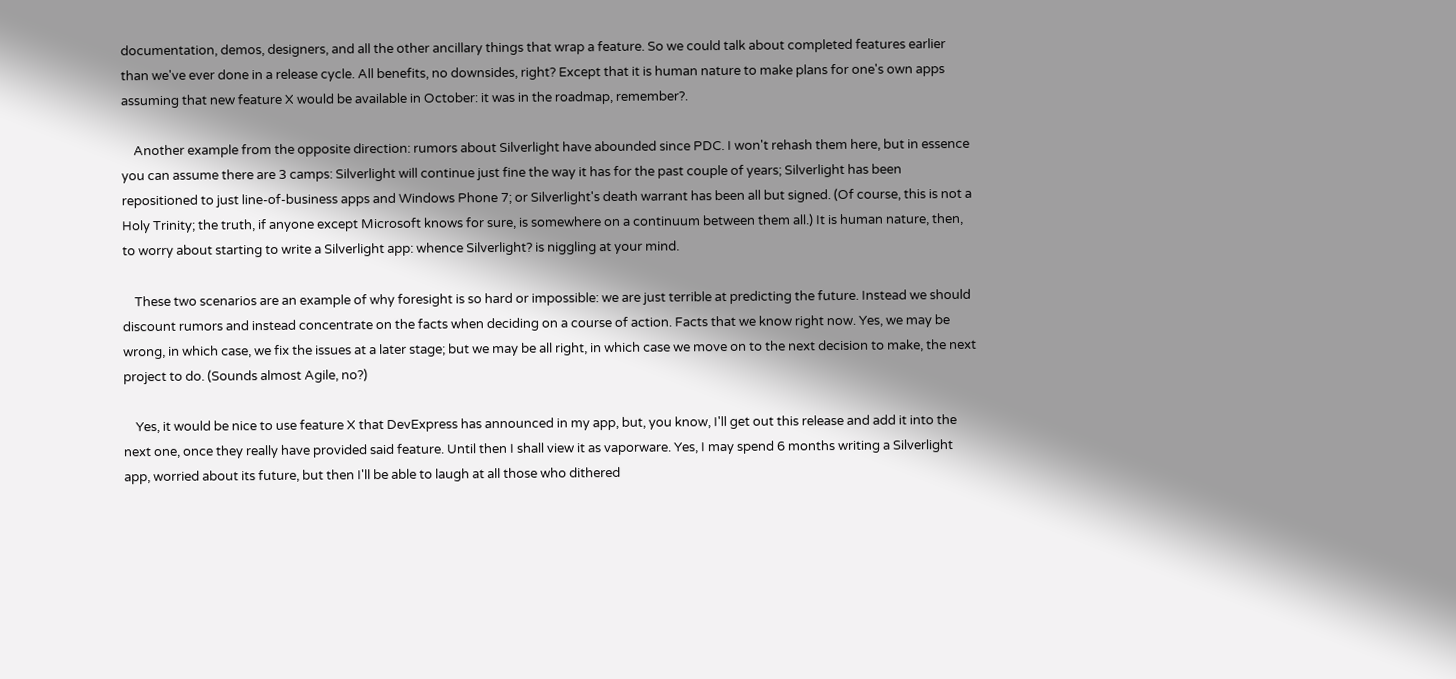documentation, demos, designers, and all the other ancillary things that wrap a feature. So we could talk about completed features earlier than we've ever done in a release cycle. All benefits, no downsides, right? Except that it is human nature to make plans for one's own apps assuming that new feature X would be available in October: it was in the roadmap, remember?.

    Another example from the opposite direction: rumors about Silverlight have abounded since PDC. I won't rehash them here, but in essence you can assume there are 3 camps: Silverlight will continue just fine the way it has for the past couple of years; Silverlight has been repositioned to just line-of-business apps and Windows Phone 7; or Silverlight's death warrant has been all but signed. (Of course, this is not a Holy Trinity; the truth, if anyone except Microsoft knows for sure, is somewhere on a continuum between them all.) It is human nature, then, to worry about starting to write a Silverlight app: whence Silverlight? is niggling at your mind.

    These two scenarios are an example of why foresight is so hard or impossible: we are just terrible at predicting the future. Instead we should discount rumors and instead concentrate on the facts when deciding on a course of action. Facts that we know right now. Yes, we may be wrong, in which case, we fix the issues at a later stage; but we may be all right, in which case we move on to the next decision to make, the next project to do. (Sounds almost Agile, no?)

    Yes, it would be nice to use feature X that DevExpress has announced in my app, but, you know, I'll get out this release and add it into the next one, once they really have provided said feature. Until then I shall view it as vaporware. Yes, I may spend 6 months writing a Silverlight app, worried about its future, but then I'll be able to laugh at all those who dithered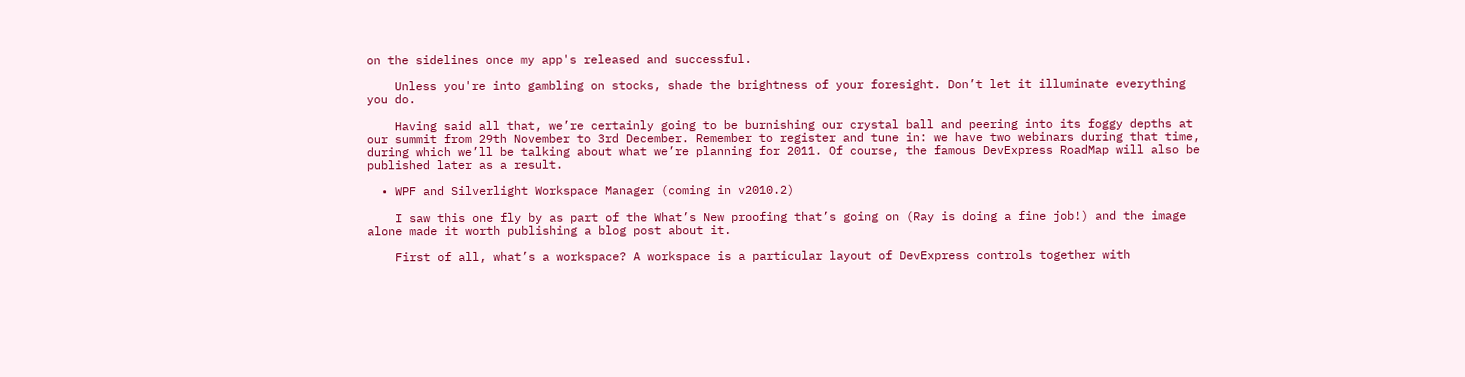on the sidelines once my app's released and successful.

    Unless you're into gambling on stocks, shade the brightness of your foresight. Don’t let it illuminate everything you do.

    Having said all that, we’re certainly going to be burnishing our crystal ball and peering into its foggy depths at our summit from 29th November to 3rd December. Remember to register and tune in: we have two webinars during that time, during which we’ll be talking about what we’re planning for 2011. Of course, the famous DevExpress RoadMap will also be published later as a result.

  • WPF and Silverlight Workspace Manager (coming in v2010.2)

    I saw this one fly by as part of the What’s New proofing that’s going on (Ray is doing a fine job!) and the image alone made it worth publishing a blog post about it.

    First of all, what’s a workspace? A workspace is a particular layout of DevExpress controls together with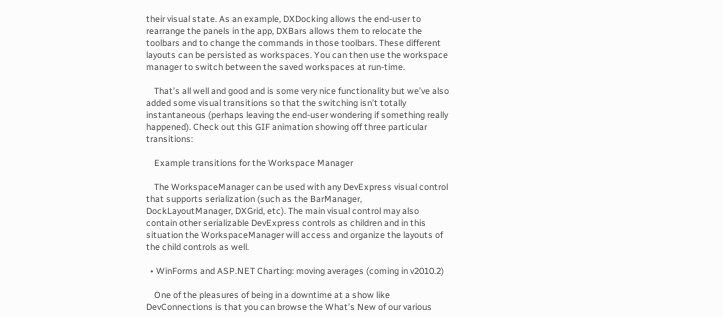their visual state. As an example, DXDocking allows the end-user to rearrange the panels in the app, DXBars allows them to relocate the toolbars and to change the commands in those toolbars. These different layouts can be persisted as workspaces. You can then use the workspace manager to switch between the saved workspaces at run-time.

    That’s all well and good and is some very nice functionality but we’ve also added some visual transitions so that the switching isn’t totally instantaneous (perhaps leaving the end-user wondering if something really happened). Check out this GIF animation showing off three particular transitions:

    Example transitions for the Workspace Manager

    The WorkspaceManager can be used with any DevExpress visual control that supports serialization (such as the BarManager, DockLayoutManager, DXGrid, etc). The main visual control may also contain other serializable DevExpress controls as children and in this situation the WorkspaceManager will access and organize the layouts of the child controls as well.

  • WinForms and ASP.NET Charting: moving averages (coming in v2010.2)

    One of the pleasures of being in a downtime at a show like DevConnections is that you can browse the What’s New of our various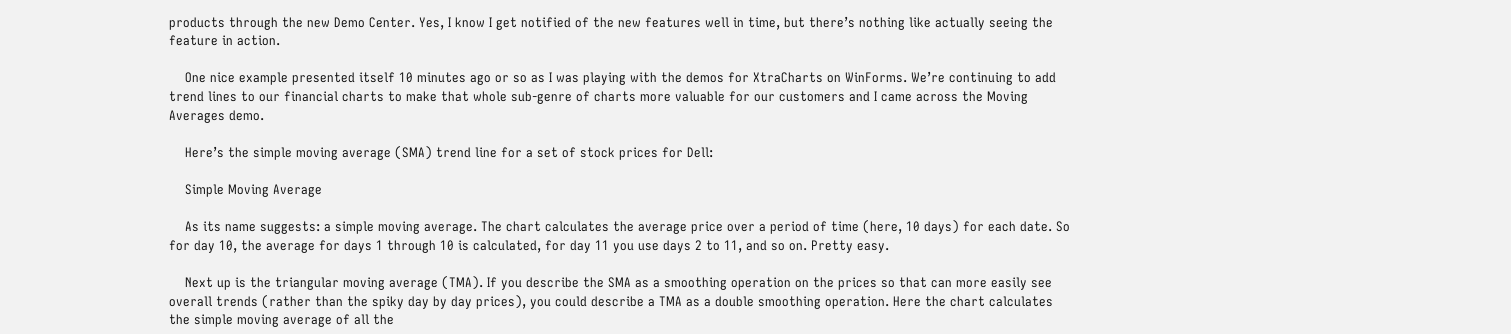products through the new Demo Center. Yes, I know I get notified of the new features well in time, but there’s nothing like actually seeing the feature in action.

    One nice example presented itself 10 minutes ago or so as I was playing with the demos for XtraCharts on WinForms. We’re continuing to add trend lines to our financial charts to make that whole sub-genre of charts more valuable for our customers and I came across the Moving Averages demo.

    Here’s the simple moving average (SMA) trend line for a set of stock prices for Dell:

    Simple Moving Average

    As its name suggests: a simple moving average. The chart calculates the average price over a period of time (here, 10 days) for each date. So for day 10, the average for days 1 through 10 is calculated, for day 11 you use days 2 to 11, and so on. Pretty easy.

    Next up is the triangular moving average (TMA). If you describe the SMA as a smoothing operation on the prices so that can more easily see overall trends (rather than the spiky day by day prices), you could describe a TMA as a double smoothing operation. Here the chart calculates the simple moving average of all the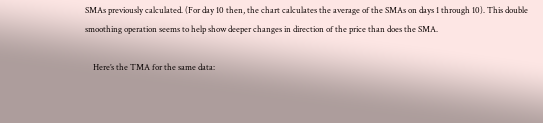SMAs previously calculated. (For day 10 then, the chart calculates the average of the SMAs on days 1 through 10). This double smoothing operation seems to help show deeper changes in direction of the price than does the SMA.

    Here’s the TMA for the same data: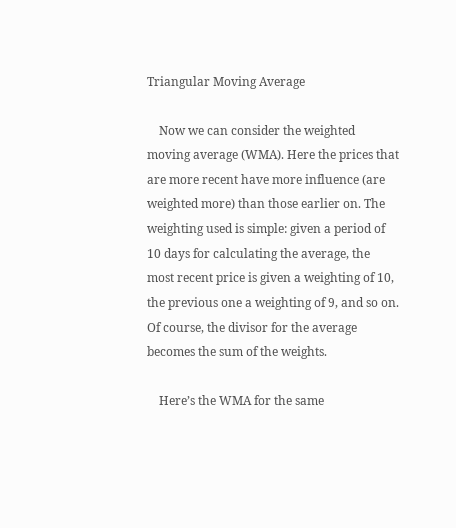Triangular Moving Average

    Now we can consider the weighted moving average (WMA). Here the prices that are more recent have more influence (are weighted more) than those earlier on. The weighting used is simple: given a period of 10 days for calculating the average, the most recent price is given a weighting of 10, the previous one a weighting of 9, and so on. Of course, the divisor for the average becomes the sum of the weights.

    Here’s the WMA for the same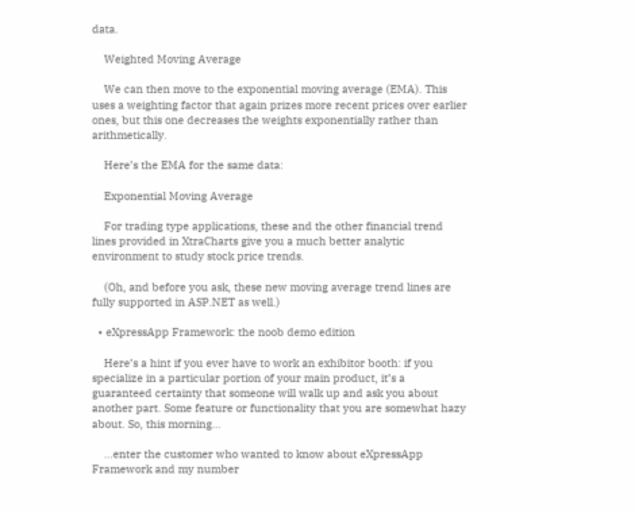data.

    Weighted Moving Average

    We can then move to the exponential moving average (EMA). This uses a weighting factor that again prizes more recent prices over earlier ones, but this one decreases the weights exponentially rather than arithmetically.

    Here’s the EMA for the same data:

    Exponential Moving Average

    For trading type applications, these and the other financial trend lines provided in XtraCharts give you a much better analytic environment to study stock price trends.

    (Oh, and before you ask, these new moving average trend lines are fully supported in ASP.NET as well.)

  • eXpressApp Framework: the noob demo edition

    Here’s a hint if you ever have to work an exhibitor booth: if you specialize in a particular portion of your main product, it’s a guaranteed certainty that someone will walk up and ask you about another part. Some feature or functionality that you are somewhat hazy about. So, this morning…

    …enter the customer who wanted to know about eXpressApp Framework and my number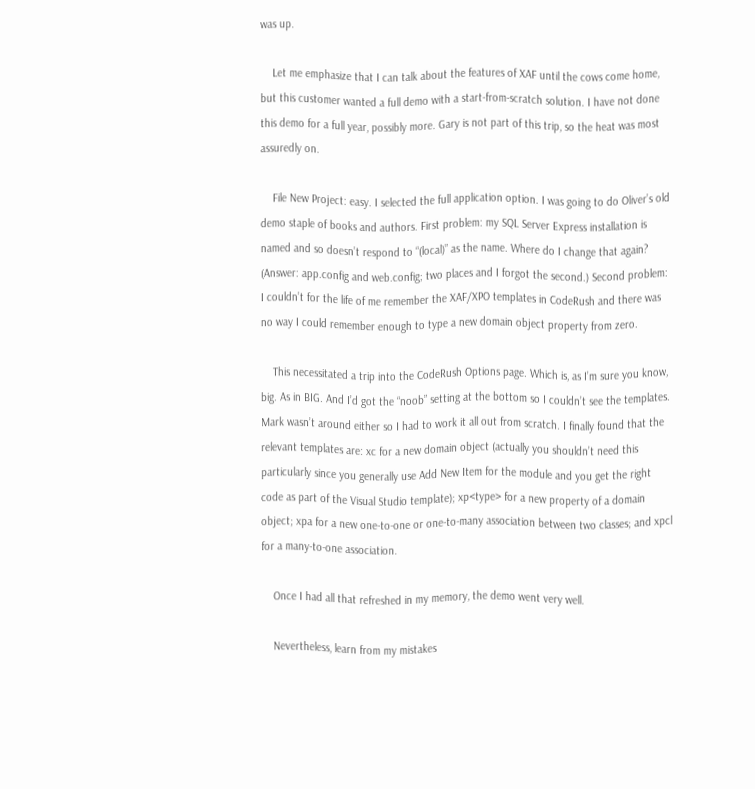was up.

    Let me emphasize that I can talk about the features of XAF until the cows come home, but this customer wanted a full demo with a start-from-scratch solution. I have not done this demo for a full year, possibly more. Gary is not part of this trip, so the heat was most assuredly on.

    File New Project: easy. I selected the full application option. I was going to do Oliver’s old demo staple of books and authors. First problem: my SQL Server Express installation is named and so doesn’t respond to “(local)” as the name. Where do I change that again? (Answer: app.config and web.config; two places and I forgot the second.) Second problem: I couldn’t for the life of me remember the XAF/XPO templates in CodeRush and there was no way I could remember enough to type a new domain object property from zero.

    This necessitated a trip into the CodeRush Options page. Which is, as I’m sure you know, big. As in BIG. And I’d got the “noob” setting at the bottom so I couldn’t see the templates. Mark wasn’t around either so I had to work it all out from scratch. I finally found that the relevant templates are: xc for a new domain object (actually you shouldn’t need this particularly since you generally use Add New Item for the module and you get the right code as part of the Visual Studio template); xp<type> for a new property of a domain object; xpa for a new one-to-one or one-to-many association between two classes; and xpcl for a many-to-one association.

    Once I had all that refreshed in my memory, the demo went very well.

    Nevertheless, learn from my mistakes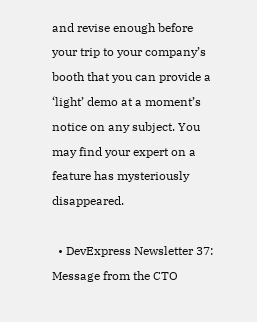and revise enough before your trip to your company’s booth that you can provide a ‘light’ demo at a moment’s notice on any subject. You may find your expert on a feature has mysteriously disappeared.

  • DevExpress Newsletter 37: Message from the CTO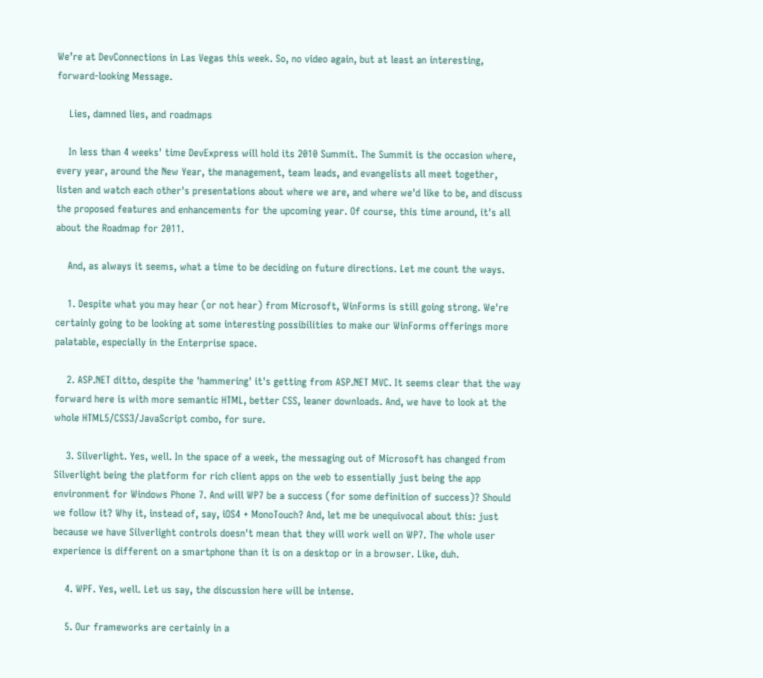We’re at DevConnections in Las Vegas this week. So, no video again, but at least an interesting, forward-looking Message.

    Lies, damned lies, and roadmaps

    In less than 4 weeks' time DevExpress will hold its 2010 Summit. The Summit is the occasion where, every year, around the New Year, the management, team leads, and evangelists all meet together, listen and watch each other's presentations about where we are, and where we'd like to be, and discuss the proposed features and enhancements for the upcoming year. Of course, this time around, it's all about the Roadmap for 2011.

    And, as always it seems, what a time to be deciding on future directions. Let me count the ways.

    1. Despite what you may hear (or not hear) from Microsoft, WinForms is still going strong. We're certainly going to be looking at some interesting possibilities to make our WinForms offerings more palatable, especially in the Enterprise space.

    2. ASP.NET ditto, despite the 'hammering' it's getting from ASP.NET MVC. It seems clear that the way forward here is with more semantic HTML, better CSS, leaner downloads. And, we have to look at the whole HTML5/CSS3/JavaScript combo, for sure.

    3. Silverlight. Yes, well. In the space of a week, the messaging out of Microsoft has changed from Silverlight being the platform for rich client apps on the web to essentially just being the app environment for Windows Phone 7. And will WP7 be a success (for some definition of success)? Should we follow it? Why it, instead of, say, iOS4 + MonoTouch? And, let me be unequivocal about this: just because we have Silverlight controls doesn't mean that they will work well on WP7. The whole user experience is different on a smartphone than it is on a desktop or in a browser. Like, duh.

    4. WPF. Yes, well. Let us say, the discussion here will be intense.

    5. Our frameworks are certainly in a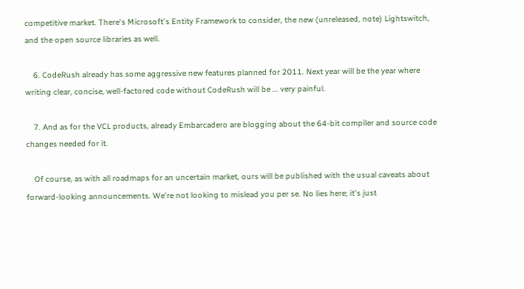competitive market. There's Microsoft's Entity Framework to consider, the new (unreleased, note) Lightswitch, and the open source libraries as well.

    6. CodeRush already has some aggressive new features planned for 2011. Next year will be the year where writing clear, concise, well-factored code without CodeRush will be ... very painful.

    7. And as for the VCL products, already Embarcadero are blogging about the 64-bit compiler and source code changes needed for it.

    Of course, as with all roadmaps for an uncertain market, ours will be published with the usual caveats about forward-looking announcements. We're not looking to mislead you per se. No lies here; it's just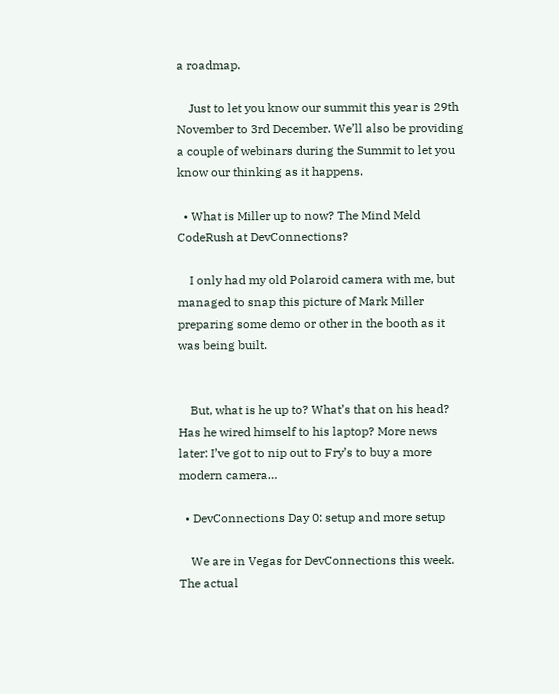a roadmap.

    Just to let you know our summit this year is 29th November to 3rd December. We’ll also be providing a couple of webinars during the Summit to let you know our thinking as it happens.

  • What is Miller up to now? The Mind Meld CodeRush at DevConnections?

    I only had my old Polaroid camera with me, but managed to snap this picture of Mark Miller preparing some demo or other in the booth as it was being built.


    But, what is he up to? What’s that on his head? Has he wired himself to his laptop? More news later: I’ve got to nip out to Fry’s to buy a more modern camera…

  • DevConnections Day 0: setup and more setup

    We are in Vegas for DevConnections this week. The actual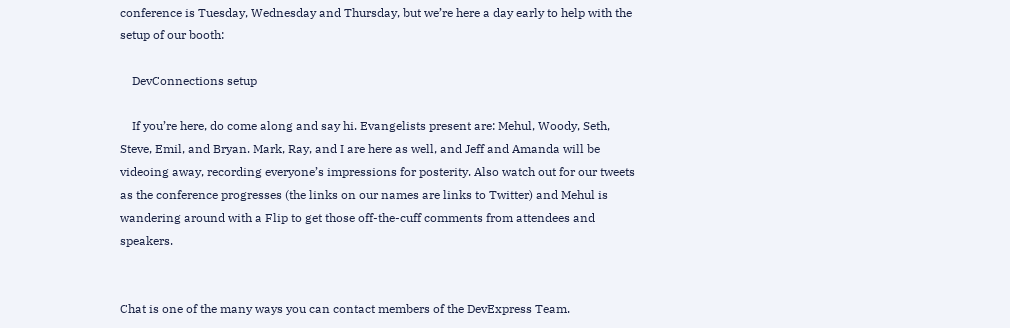conference is Tuesday, Wednesday and Thursday, but we’re here a day early to help with the setup of our booth:

    DevConnections setup

    If you’re here, do come along and say hi. Evangelists present are: Mehul, Woody, Seth, Steve, Emil, and Bryan. Mark, Ray, and I are here as well, and Jeff and Amanda will be videoing away, recording everyone’s impressions for posterity. Also watch out for our tweets as the conference progresses (the links on our names are links to Twitter) and Mehul is wandering around with a Flip to get those off-the-cuff comments from attendees and speakers.


Chat is one of the many ways you can contact members of the DevExpress Team.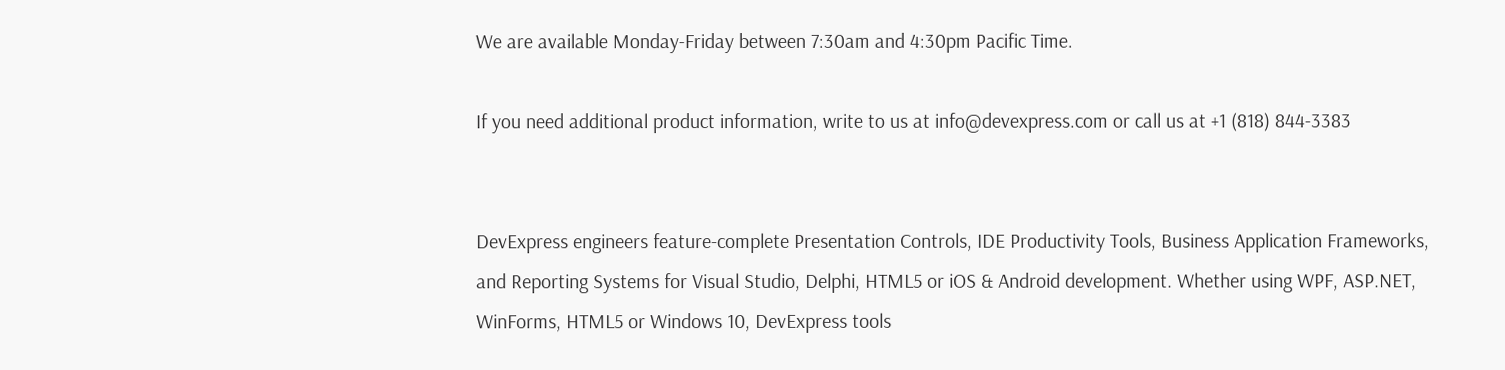We are available Monday-Friday between 7:30am and 4:30pm Pacific Time.

If you need additional product information, write to us at info@devexpress.com or call us at +1 (818) 844-3383


DevExpress engineers feature-complete Presentation Controls, IDE Productivity Tools, Business Application Frameworks, and Reporting Systems for Visual Studio, Delphi, HTML5 or iOS & Android development. Whether using WPF, ASP.NET, WinForms, HTML5 or Windows 10, DevExpress tools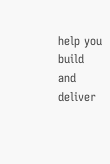help you build and deliver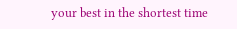your best in the shortest time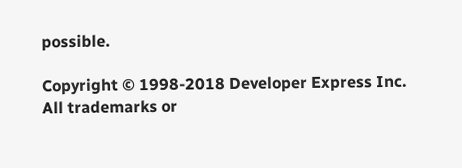possible.

Copyright © 1998-2018 Developer Express Inc.
All trademarks or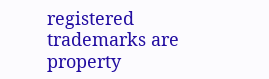registered trademarks are property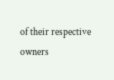of their respective owners